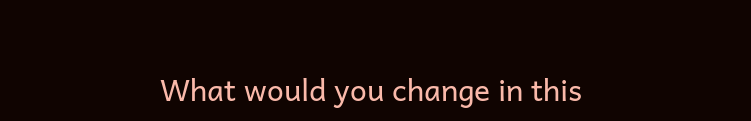What would you change in this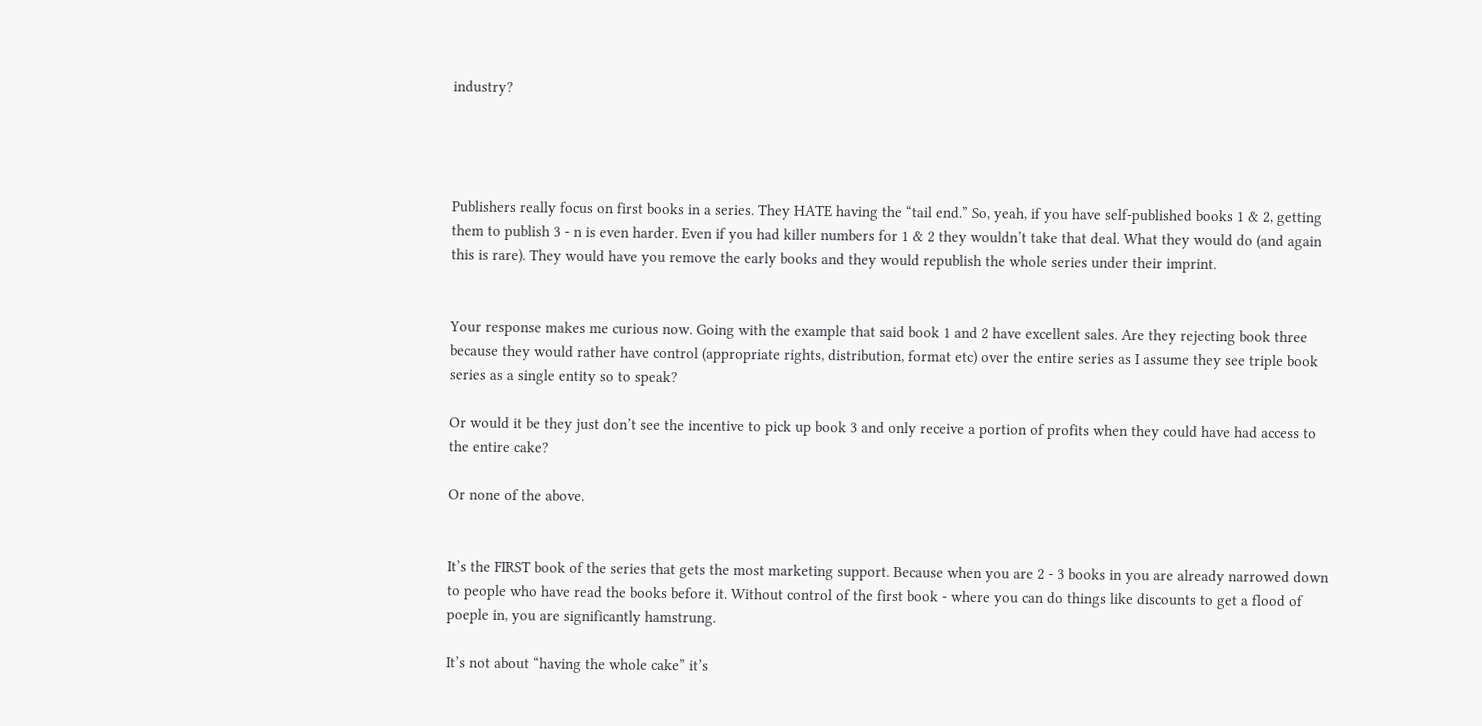industry?




Publishers really focus on first books in a series. They HATE having the “tail end.” So, yeah, if you have self-published books 1 & 2, getting them to publish 3 - n is even harder. Even if you had killer numbers for 1 & 2 they wouldn’t take that deal. What they would do (and again this is rare). They would have you remove the early books and they would republish the whole series under their imprint.


Your response makes me curious now. Going with the example that said book 1 and 2 have excellent sales. Are they rejecting book three because they would rather have control (appropriate rights, distribution, format etc) over the entire series as I assume they see triple book series as a single entity so to speak?

Or would it be they just don’t see the incentive to pick up book 3 and only receive a portion of profits when they could have had access to the entire cake?

Or none of the above.


It’s the FIRST book of the series that gets the most marketing support. Because when you are 2 - 3 books in you are already narrowed down to people who have read the books before it. Without control of the first book - where you can do things like discounts to get a flood of poeple in, you are significantly hamstrung.

It’s not about “having the whole cake” it’s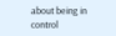about being in control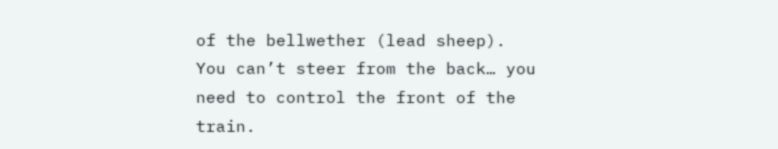of the bellwether (lead sheep). You can’t steer from the back… you need to control the front of the train.